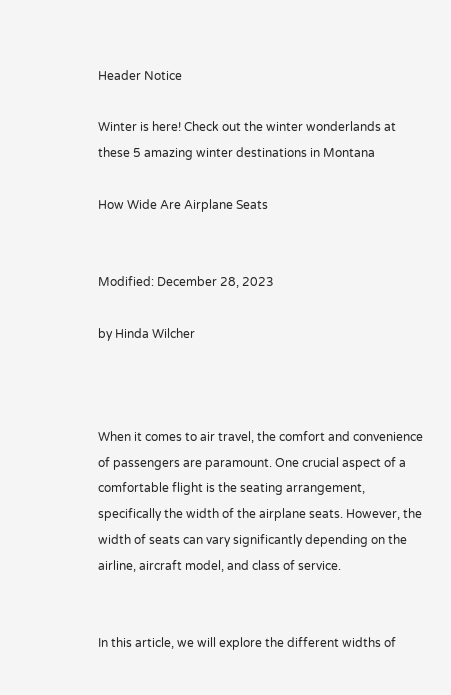Header Notice

Winter is here! Check out the winter wonderlands at these 5 amazing winter destinations in Montana

How Wide Are Airplane Seats


Modified: December 28, 2023

by Hinda Wilcher



When it comes to air travel, the comfort and convenience of passengers are paramount. One crucial aspect of a comfortable flight is the seating arrangement, specifically the width of the airplane seats. However, the width of seats can vary significantly depending on the airline, aircraft model, and class of service.


In this article, we will explore the different widths of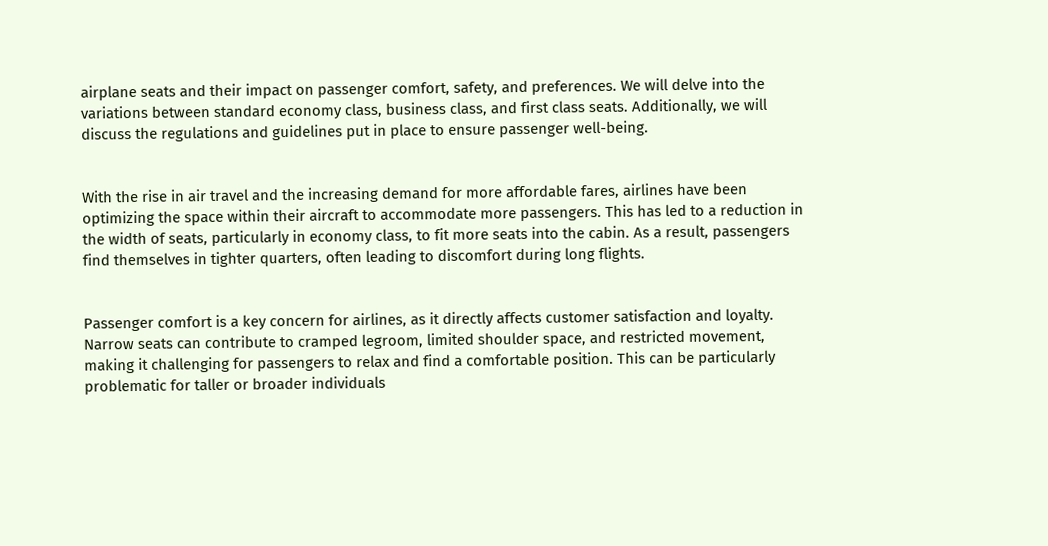airplane seats and their impact on passenger comfort, safety, and preferences. We will delve into the variations between standard economy class, business class, and first class seats. Additionally, we will discuss the regulations and guidelines put in place to ensure passenger well-being.


With the rise in air travel and the increasing demand for more affordable fares, airlines have been optimizing the space within their aircraft to accommodate more passengers. This has led to a reduction in the width of seats, particularly in economy class, to fit more seats into the cabin. As a result, passengers find themselves in tighter quarters, often leading to discomfort during long flights.


Passenger comfort is a key concern for airlines, as it directly affects customer satisfaction and loyalty. Narrow seats can contribute to cramped legroom, limited shoulder space, and restricted movement, making it challenging for passengers to relax and find a comfortable position. This can be particularly problematic for taller or broader individuals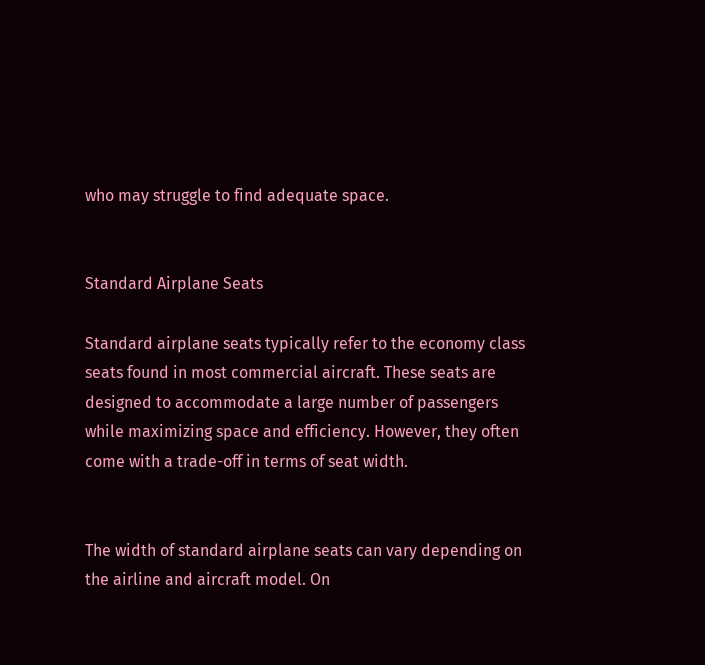who may struggle to find adequate space.


Standard Airplane Seats

Standard airplane seats typically refer to the economy class seats found in most commercial aircraft. These seats are designed to accommodate a large number of passengers while maximizing space and efficiency. However, they often come with a trade-off in terms of seat width.


The width of standard airplane seats can vary depending on the airline and aircraft model. On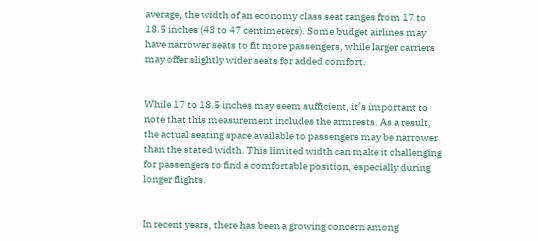average, the width of an economy class seat ranges from 17 to 18.5 inches (43 to 47 centimeters). Some budget airlines may have narrower seats to fit more passengers, while larger carriers may offer slightly wider seats for added comfort.


While 17 to 18.5 inches may seem sufficient, it’s important to note that this measurement includes the armrests. As a result, the actual seating space available to passengers may be narrower than the stated width. This limited width can make it challenging for passengers to find a comfortable position, especially during longer flights.


In recent years, there has been a growing concern among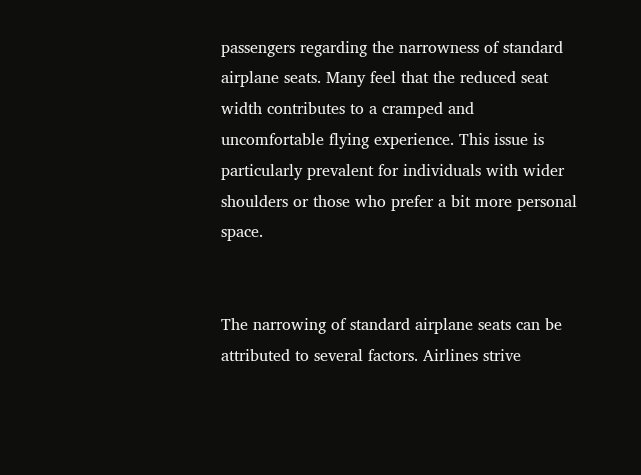passengers regarding the narrowness of standard airplane seats. Many feel that the reduced seat width contributes to a cramped and uncomfortable flying experience. This issue is particularly prevalent for individuals with wider shoulders or those who prefer a bit more personal space.


The narrowing of standard airplane seats can be attributed to several factors. Airlines strive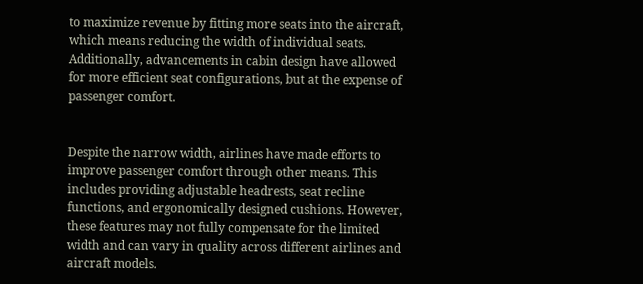to maximize revenue by fitting more seats into the aircraft, which means reducing the width of individual seats. Additionally, advancements in cabin design have allowed for more efficient seat configurations, but at the expense of passenger comfort.


Despite the narrow width, airlines have made efforts to improve passenger comfort through other means. This includes providing adjustable headrests, seat recline functions, and ergonomically designed cushions. However, these features may not fully compensate for the limited width and can vary in quality across different airlines and aircraft models.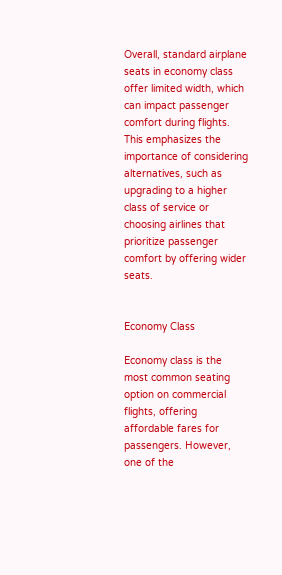Overall, standard airplane seats in economy class offer limited width, which can impact passenger comfort during flights. This emphasizes the importance of considering alternatives, such as upgrading to a higher class of service or choosing airlines that prioritize passenger comfort by offering wider seats.


Economy Class

Economy class is the most common seating option on commercial flights, offering affordable fares for passengers. However, one of the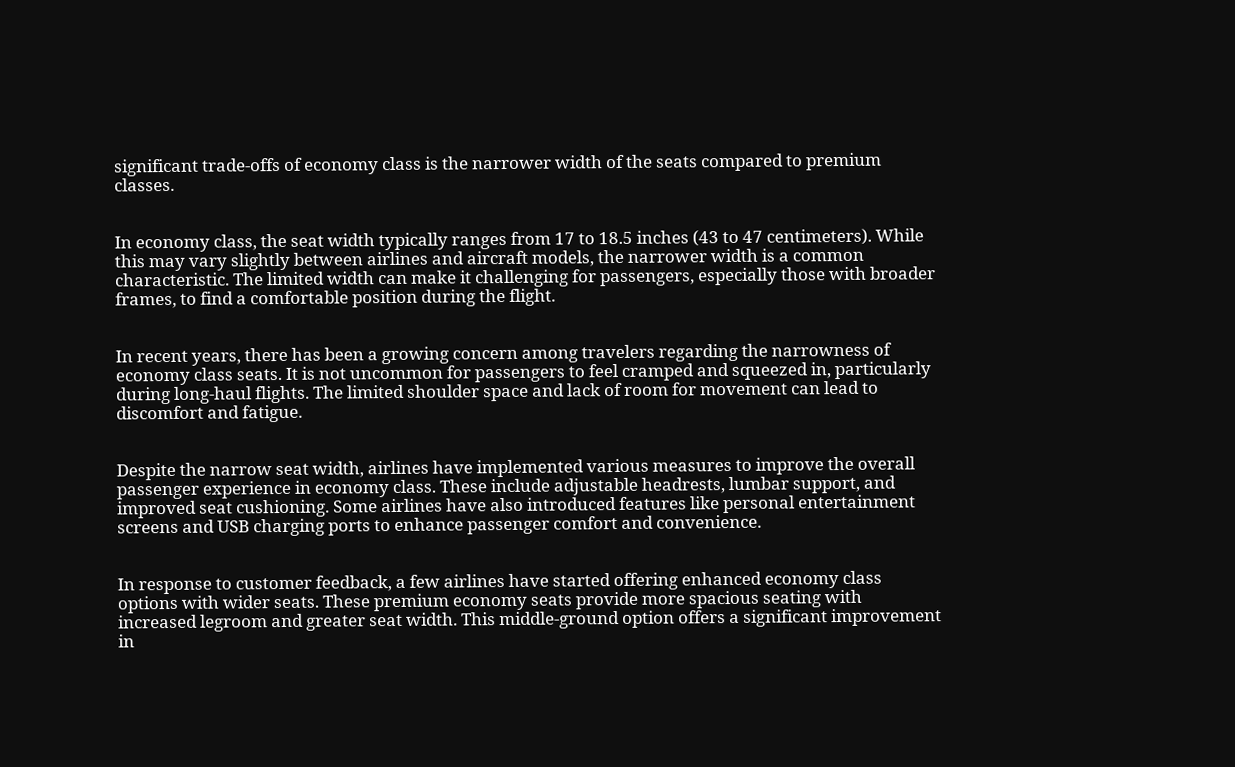significant trade-offs of economy class is the narrower width of the seats compared to premium classes.


In economy class, the seat width typically ranges from 17 to 18.5 inches (43 to 47 centimeters). While this may vary slightly between airlines and aircraft models, the narrower width is a common characteristic. The limited width can make it challenging for passengers, especially those with broader frames, to find a comfortable position during the flight.


In recent years, there has been a growing concern among travelers regarding the narrowness of economy class seats. It is not uncommon for passengers to feel cramped and squeezed in, particularly during long-haul flights. The limited shoulder space and lack of room for movement can lead to discomfort and fatigue.


Despite the narrow seat width, airlines have implemented various measures to improve the overall passenger experience in economy class. These include adjustable headrests, lumbar support, and improved seat cushioning. Some airlines have also introduced features like personal entertainment screens and USB charging ports to enhance passenger comfort and convenience.


In response to customer feedback, a few airlines have started offering enhanced economy class options with wider seats. These premium economy seats provide more spacious seating with increased legroom and greater seat width. This middle-ground option offers a significant improvement in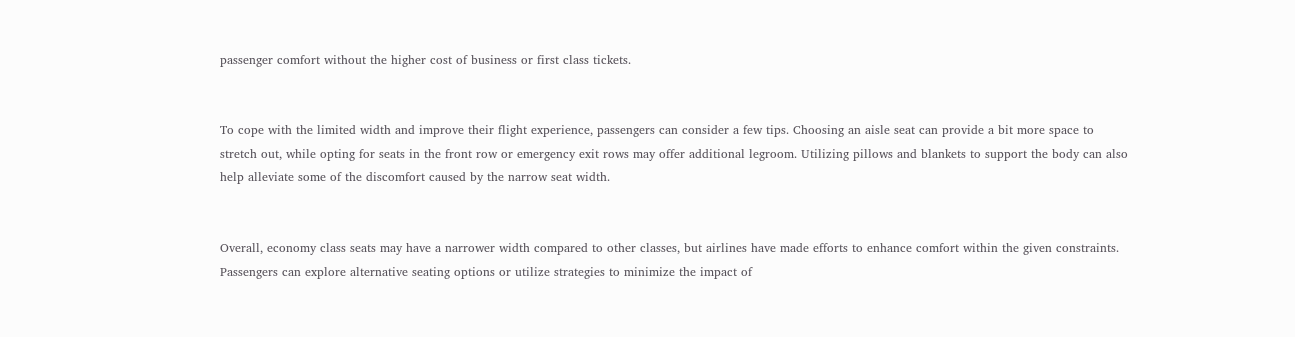passenger comfort without the higher cost of business or first class tickets.


To cope with the limited width and improve their flight experience, passengers can consider a few tips. Choosing an aisle seat can provide a bit more space to stretch out, while opting for seats in the front row or emergency exit rows may offer additional legroom. Utilizing pillows and blankets to support the body can also help alleviate some of the discomfort caused by the narrow seat width.


Overall, economy class seats may have a narrower width compared to other classes, but airlines have made efforts to enhance comfort within the given constraints. Passengers can explore alternative seating options or utilize strategies to minimize the impact of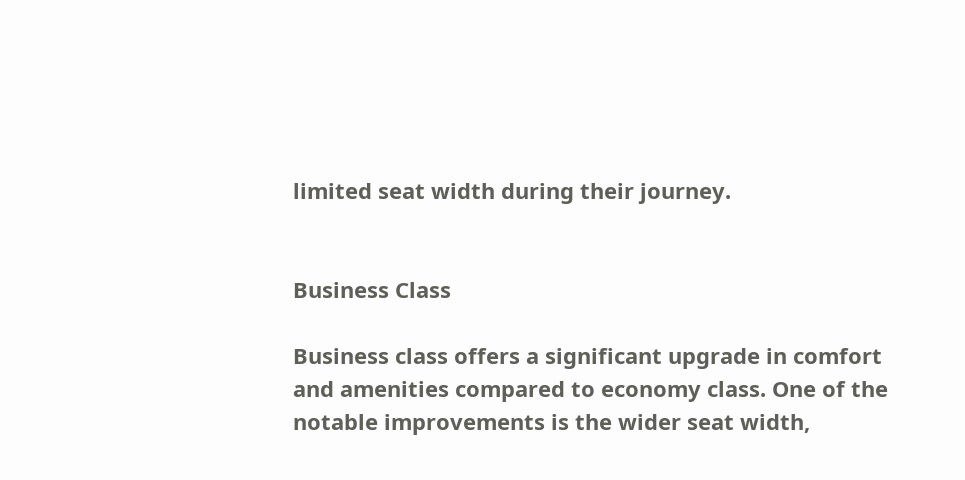limited seat width during their journey.


Business Class

Business class offers a significant upgrade in comfort and amenities compared to economy class. One of the notable improvements is the wider seat width,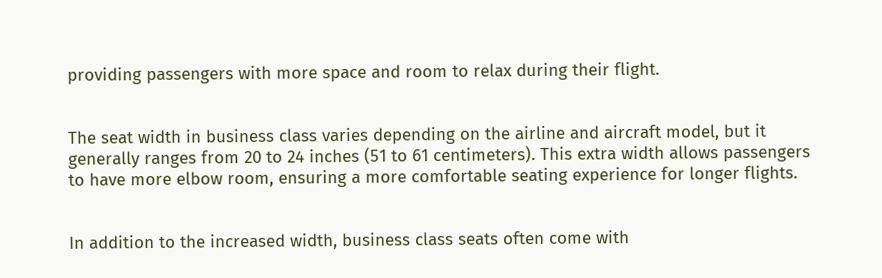providing passengers with more space and room to relax during their flight.


The seat width in business class varies depending on the airline and aircraft model, but it generally ranges from 20 to 24 inches (51 to 61 centimeters). This extra width allows passengers to have more elbow room, ensuring a more comfortable seating experience for longer flights.


In addition to the increased width, business class seats often come with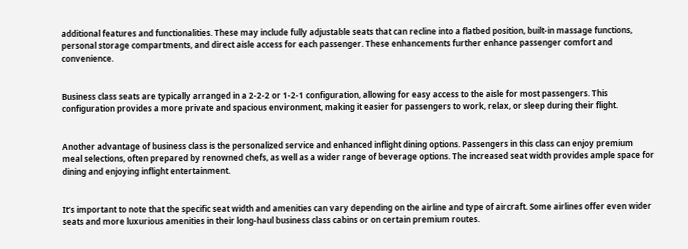additional features and functionalities. These may include fully adjustable seats that can recline into a flatbed position, built-in massage functions, personal storage compartments, and direct aisle access for each passenger. These enhancements further enhance passenger comfort and convenience.


Business class seats are typically arranged in a 2-2-2 or 1-2-1 configuration, allowing for easy access to the aisle for most passengers. This configuration provides a more private and spacious environment, making it easier for passengers to work, relax, or sleep during their flight.


Another advantage of business class is the personalized service and enhanced inflight dining options. Passengers in this class can enjoy premium meal selections, often prepared by renowned chefs, as well as a wider range of beverage options. The increased seat width provides ample space for dining and enjoying inflight entertainment.


It’s important to note that the specific seat width and amenities can vary depending on the airline and type of aircraft. Some airlines offer even wider seats and more luxurious amenities in their long-haul business class cabins or on certain premium routes.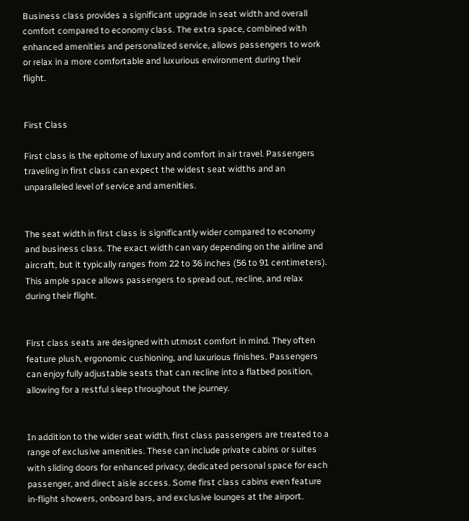Business class provides a significant upgrade in seat width and overall comfort compared to economy class. The extra space, combined with enhanced amenities and personalized service, allows passengers to work or relax in a more comfortable and luxurious environment during their flight.


First Class

First class is the epitome of luxury and comfort in air travel. Passengers traveling in first class can expect the widest seat widths and an unparalleled level of service and amenities.


The seat width in first class is significantly wider compared to economy and business class. The exact width can vary depending on the airline and aircraft, but it typically ranges from 22 to 36 inches (56 to 91 centimeters). This ample space allows passengers to spread out, recline, and relax during their flight.


First class seats are designed with utmost comfort in mind. They often feature plush, ergonomic cushioning, and luxurious finishes. Passengers can enjoy fully adjustable seats that can recline into a flatbed position, allowing for a restful sleep throughout the journey.


In addition to the wider seat width, first class passengers are treated to a range of exclusive amenities. These can include private cabins or suites with sliding doors for enhanced privacy, dedicated personal space for each passenger, and direct aisle access. Some first class cabins even feature in-flight showers, onboard bars, and exclusive lounges at the airport.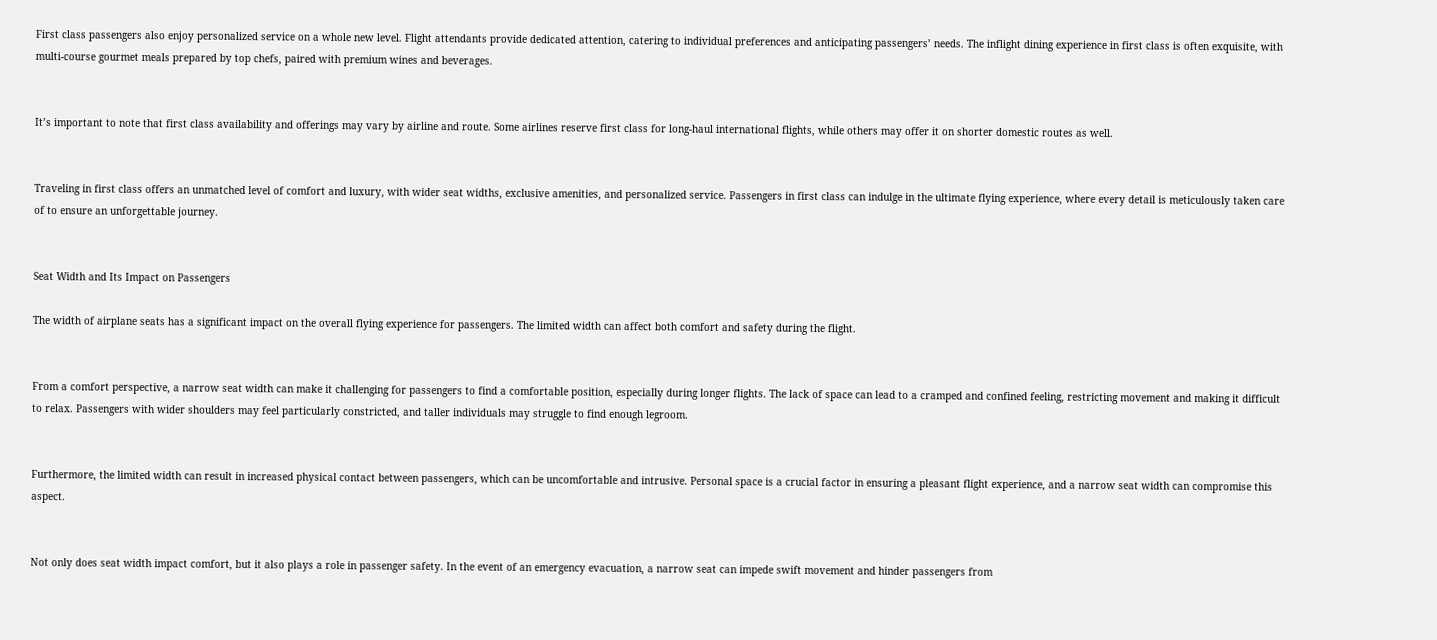First class passengers also enjoy personalized service on a whole new level. Flight attendants provide dedicated attention, catering to individual preferences and anticipating passengers’ needs. The inflight dining experience in first class is often exquisite, with multi-course gourmet meals prepared by top chefs, paired with premium wines and beverages.


It’s important to note that first class availability and offerings may vary by airline and route. Some airlines reserve first class for long-haul international flights, while others may offer it on shorter domestic routes as well.


Traveling in first class offers an unmatched level of comfort and luxury, with wider seat widths, exclusive amenities, and personalized service. Passengers in first class can indulge in the ultimate flying experience, where every detail is meticulously taken care of to ensure an unforgettable journey.


Seat Width and Its Impact on Passengers

The width of airplane seats has a significant impact on the overall flying experience for passengers. The limited width can affect both comfort and safety during the flight.


From a comfort perspective, a narrow seat width can make it challenging for passengers to find a comfortable position, especially during longer flights. The lack of space can lead to a cramped and confined feeling, restricting movement and making it difficult to relax. Passengers with wider shoulders may feel particularly constricted, and taller individuals may struggle to find enough legroom.


Furthermore, the limited width can result in increased physical contact between passengers, which can be uncomfortable and intrusive. Personal space is a crucial factor in ensuring a pleasant flight experience, and a narrow seat width can compromise this aspect.


Not only does seat width impact comfort, but it also plays a role in passenger safety. In the event of an emergency evacuation, a narrow seat can impede swift movement and hinder passengers from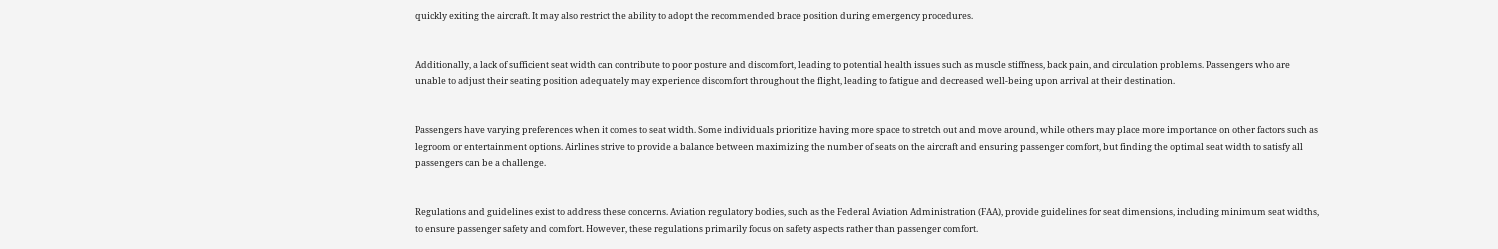quickly exiting the aircraft. It may also restrict the ability to adopt the recommended brace position during emergency procedures.


Additionally, a lack of sufficient seat width can contribute to poor posture and discomfort, leading to potential health issues such as muscle stiffness, back pain, and circulation problems. Passengers who are unable to adjust their seating position adequately may experience discomfort throughout the flight, leading to fatigue and decreased well-being upon arrival at their destination.


Passengers have varying preferences when it comes to seat width. Some individuals prioritize having more space to stretch out and move around, while others may place more importance on other factors such as legroom or entertainment options. Airlines strive to provide a balance between maximizing the number of seats on the aircraft and ensuring passenger comfort, but finding the optimal seat width to satisfy all passengers can be a challenge.


Regulations and guidelines exist to address these concerns. Aviation regulatory bodies, such as the Federal Aviation Administration (FAA), provide guidelines for seat dimensions, including minimum seat widths, to ensure passenger safety and comfort. However, these regulations primarily focus on safety aspects rather than passenger comfort.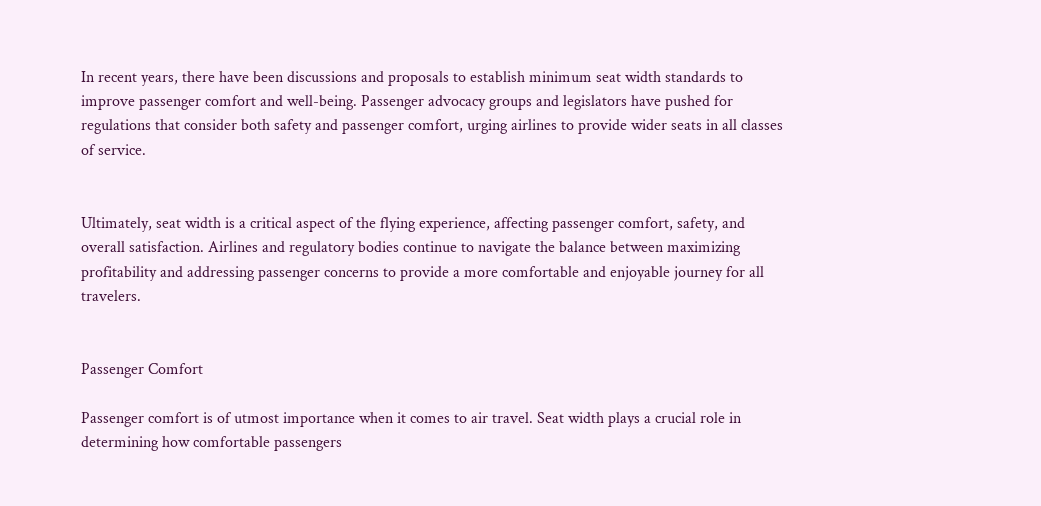In recent years, there have been discussions and proposals to establish minimum seat width standards to improve passenger comfort and well-being. Passenger advocacy groups and legislators have pushed for regulations that consider both safety and passenger comfort, urging airlines to provide wider seats in all classes of service.


Ultimately, seat width is a critical aspect of the flying experience, affecting passenger comfort, safety, and overall satisfaction. Airlines and regulatory bodies continue to navigate the balance between maximizing profitability and addressing passenger concerns to provide a more comfortable and enjoyable journey for all travelers.


Passenger Comfort

Passenger comfort is of utmost importance when it comes to air travel. Seat width plays a crucial role in determining how comfortable passengers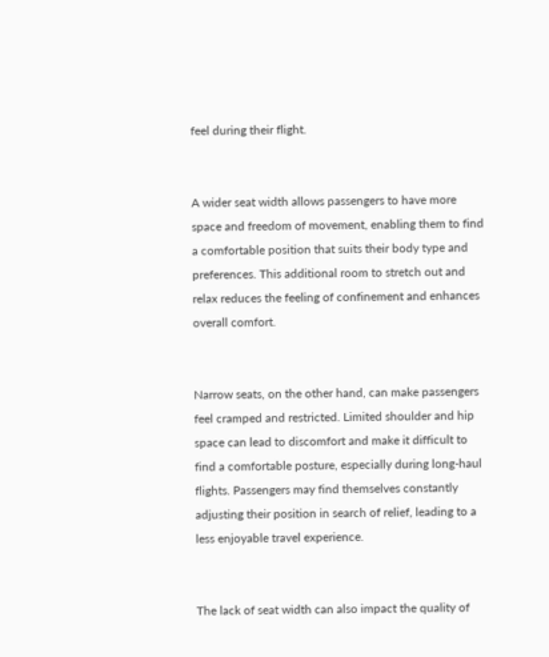feel during their flight.


A wider seat width allows passengers to have more space and freedom of movement, enabling them to find a comfortable position that suits their body type and preferences. This additional room to stretch out and relax reduces the feeling of confinement and enhances overall comfort.


Narrow seats, on the other hand, can make passengers feel cramped and restricted. Limited shoulder and hip space can lead to discomfort and make it difficult to find a comfortable posture, especially during long-haul flights. Passengers may find themselves constantly adjusting their position in search of relief, leading to a less enjoyable travel experience.


The lack of seat width can also impact the quality of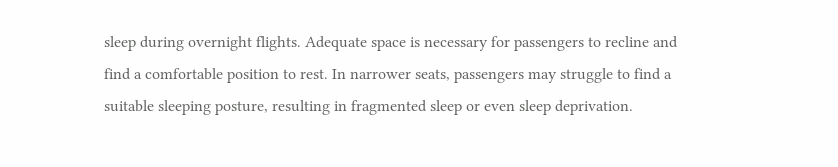sleep during overnight flights. Adequate space is necessary for passengers to recline and find a comfortable position to rest. In narrower seats, passengers may struggle to find a suitable sleeping posture, resulting in fragmented sleep or even sleep deprivation.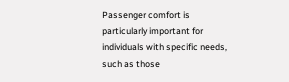Passenger comfort is particularly important for individuals with specific needs, such as those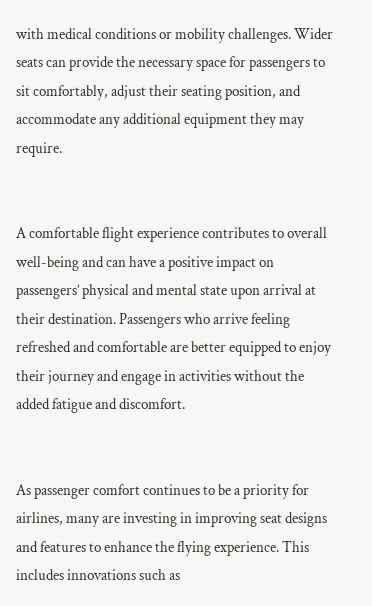with medical conditions or mobility challenges. Wider seats can provide the necessary space for passengers to sit comfortably, adjust their seating position, and accommodate any additional equipment they may require.


A comfortable flight experience contributes to overall well-being and can have a positive impact on passengers’ physical and mental state upon arrival at their destination. Passengers who arrive feeling refreshed and comfortable are better equipped to enjoy their journey and engage in activities without the added fatigue and discomfort.


As passenger comfort continues to be a priority for airlines, many are investing in improving seat designs and features to enhance the flying experience. This includes innovations such as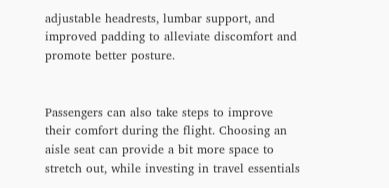adjustable headrests, lumbar support, and improved padding to alleviate discomfort and promote better posture.


Passengers can also take steps to improve their comfort during the flight. Choosing an aisle seat can provide a bit more space to stretch out, while investing in travel essentials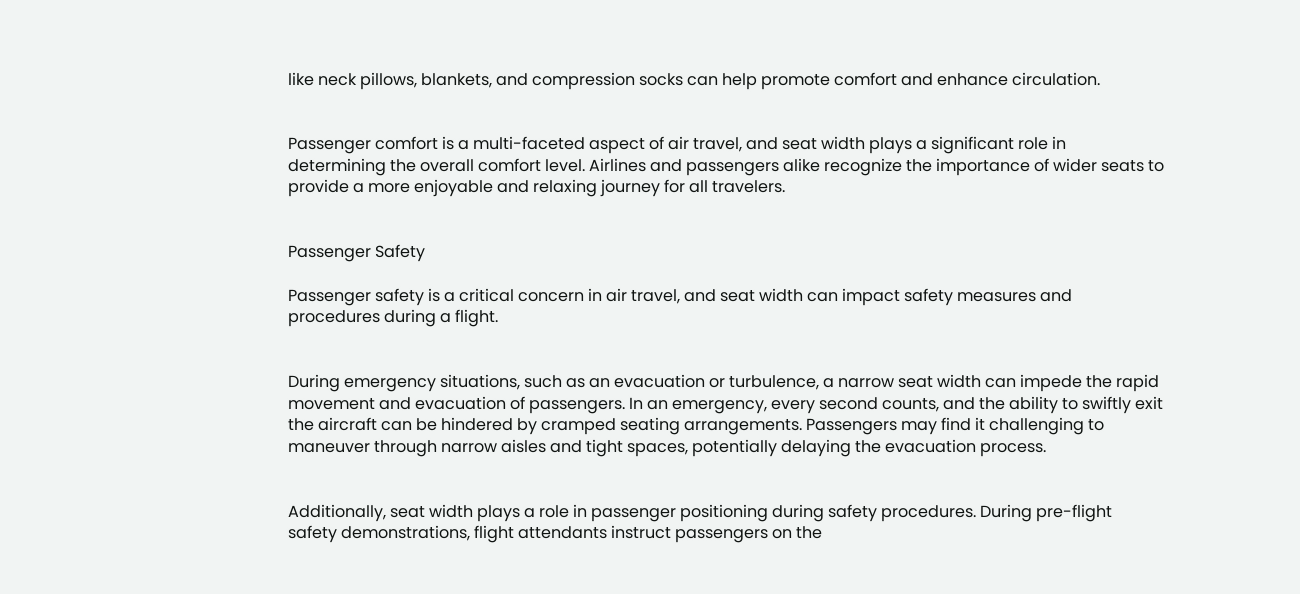like neck pillows, blankets, and compression socks can help promote comfort and enhance circulation.


Passenger comfort is a multi-faceted aspect of air travel, and seat width plays a significant role in determining the overall comfort level. Airlines and passengers alike recognize the importance of wider seats to provide a more enjoyable and relaxing journey for all travelers.


Passenger Safety

Passenger safety is a critical concern in air travel, and seat width can impact safety measures and procedures during a flight.


During emergency situations, such as an evacuation or turbulence, a narrow seat width can impede the rapid movement and evacuation of passengers. In an emergency, every second counts, and the ability to swiftly exit the aircraft can be hindered by cramped seating arrangements. Passengers may find it challenging to maneuver through narrow aisles and tight spaces, potentially delaying the evacuation process.


Additionally, seat width plays a role in passenger positioning during safety procedures. During pre-flight safety demonstrations, flight attendants instruct passengers on the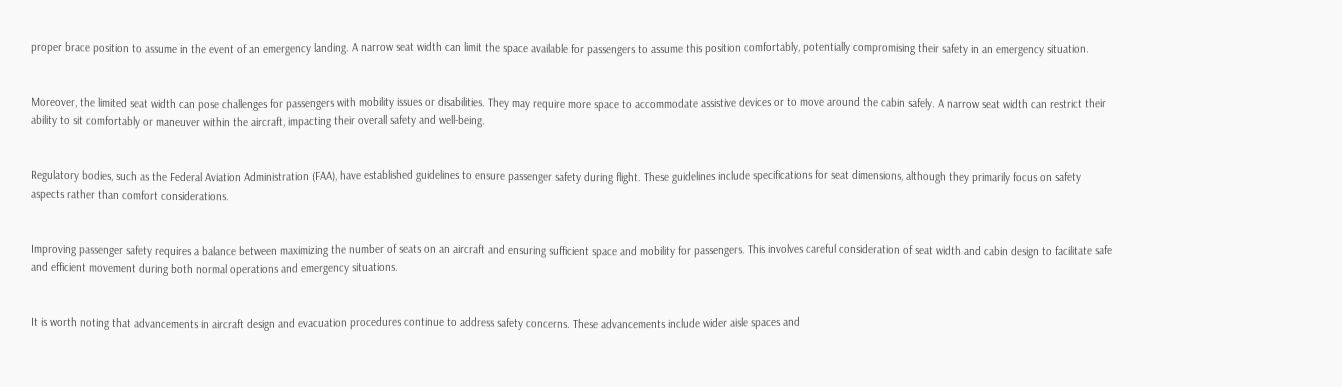proper brace position to assume in the event of an emergency landing. A narrow seat width can limit the space available for passengers to assume this position comfortably, potentially compromising their safety in an emergency situation.


Moreover, the limited seat width can pose challenges for passengers with mobility issues or disabilities. They may require more space to accommodate assistive devices or to move around the cabin safely. A narrow seat width can restrict their ability to sit comfortably or maneuver within the aircraft, impacting their overall safety and well-being.


Regulatory bodies, such as the Federal Aviation Administration (FAA), have established guidelines to ensure passenger safety during flight. These guidelines include specifications for seat dimensions, although they primarily focus on safety aspects rather than comfort considerations.


Improving passenger safety requires a balance between maximizing the number of seats on an aircraft and ensuring sufficient space and mobility for passengers. This involves careful consideration of seat width and cabin design to facilitate safe and efficient movement during both normal operations and emergency situations.


It is worth noting that advancements in aircraft design and evacuation procedures continue to address safety concerns. These advancements include wider aisle spaces and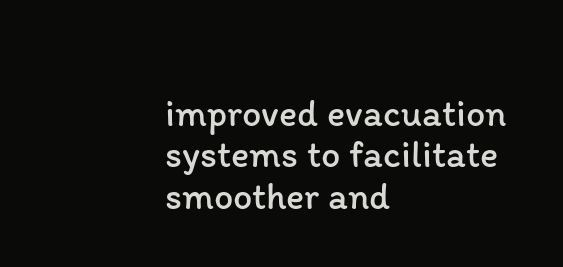improved evacuation systems to facilitate smoother and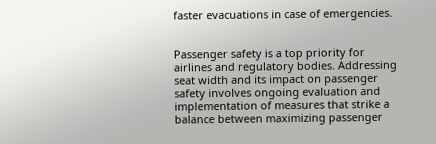faster evacuations in case of emergencies.


Passenger safety is a top priority for airlines and regulatory bodies. Addressing seat width and its impact on passenger safety involves ongoing evaluation and implementation of measures that strike a balance between maximizing passenger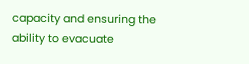capacity and ensuring the ability to evacuate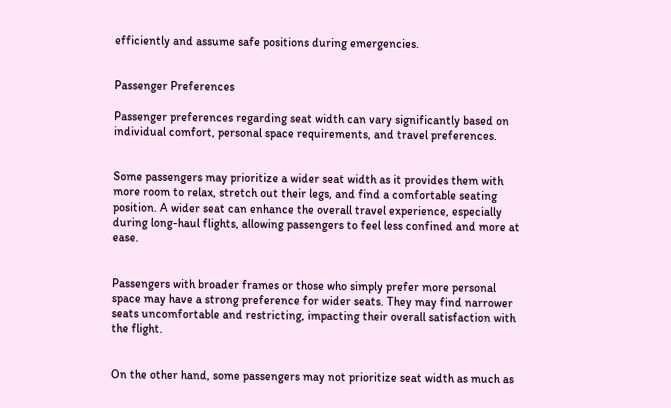efficiently and assume safe positions during emergencies.


Passenger Preferences

Passenger preferences regarding seat width can vary significantly based on individual comfort, personal space requirements, and travel preferences.


Some passengers may prioritize a wider seat width as it provides them with more room to relax, stretch out their legs, and find a comfortable seating position. A wider seat can enhance the overall travel experience, especially during long-haul flights, allowing passengers to feel less confined and more at ease.


Passengers with broader frames or those who simply prefer more personal space may have a strong preference for wider seats. They may find narrower seats uncomfortable and restricting, impacting their overall satisfaction with the flight.


On the other hand, some passengers may not prioritize seat width as much as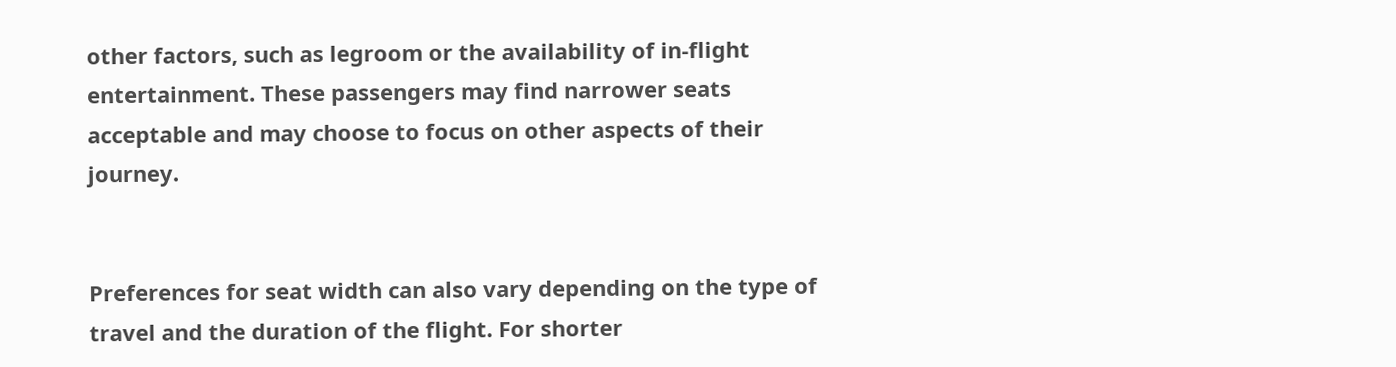other factors, such as legroom or the availability of in-flight entertainment. These passengers may find narrower seats acceptable and may choose to focus on other aspects of their journey.


Preferences for seat width can also vary depending on the type of travel and the duration of the flight. For shorter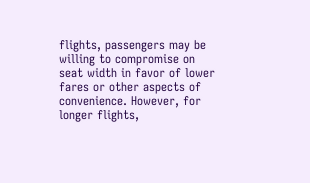flights, passengers may be willing to compromise on seat width in favor of lower fares or other aspects of convenience. However, for longer flights,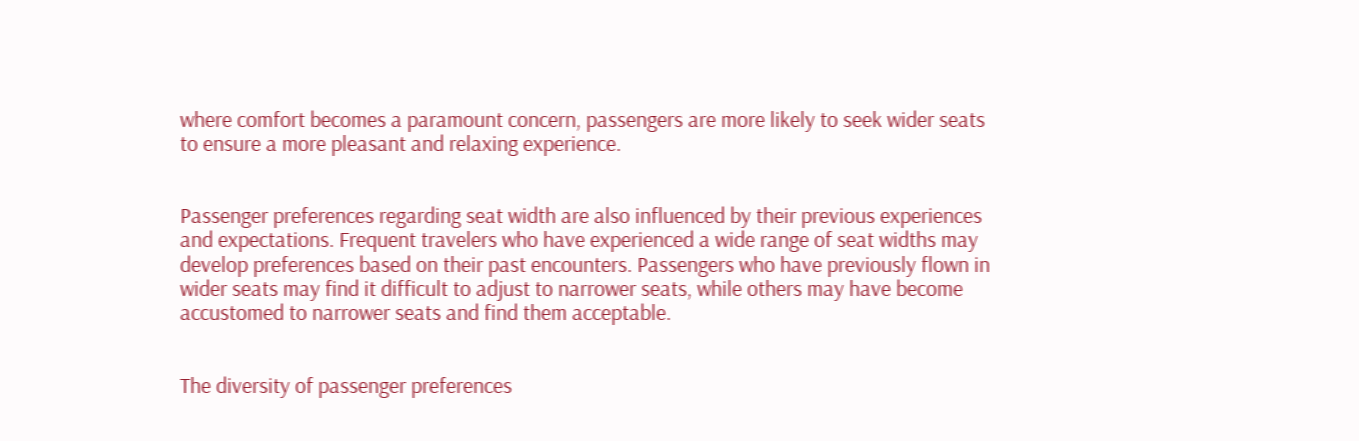where comfort becomes a paramount concern, passengers are more likely to seek wider seats to ensure a more pleasant and relaxing experience.


Passenger preferences regarding seat width are also influenced by their previous experiences and expectations. Frequent travelers who have experienced a wide range of seat widths may develop preferences based on their past encounters. Passengers who have previously flown in wider seats may find it difficult to adjust to narrower seats, while others may have become accustomed to narrower seats and find them acceptable.


The diversity of passenger preferences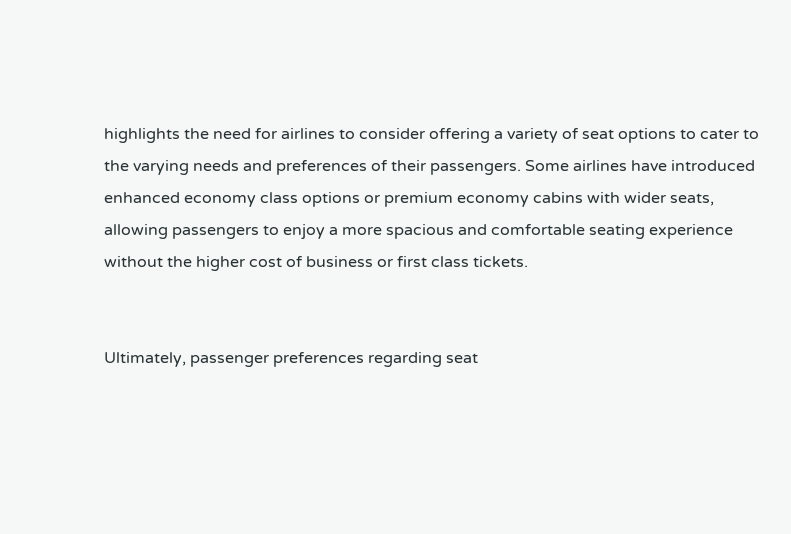highlights the need for airlines to consider offering a variety of seat options to cater to the varying needs and preferences of their passengers. Some airlines have introduced enhanced economy class options or premium economy cabins with wider seats, allowing passengers to enjoy a more spacious and comfortable seating experience without the higher cost of business or first class tickets.


Ultimately, passenger preferences regarding seat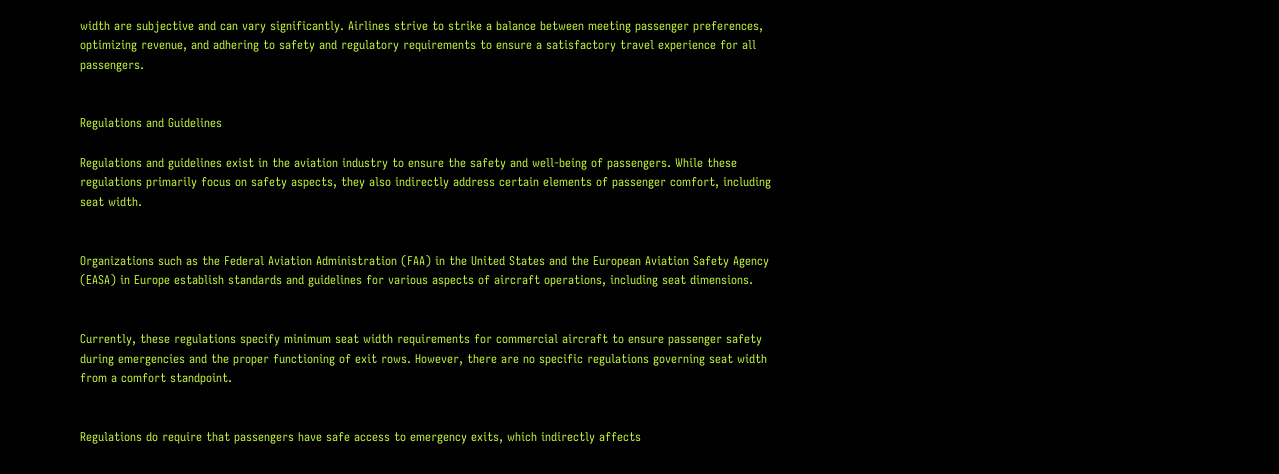width are subjective and can vary significantly. Airlines strive to strike a balance between meeting passenger preferences, optimizing revenue, and adhering to safety and regulatory requirements to ensure a satisfactory travel experience for all passengers.


Regulations and Guidelines

Regulations and guidelines exist in the aviation industry to ensure the safety and well-being of passengers. While these regulations primarily focus on safety aspects, they also indirectly address certain elements of passenger comfort, including seat width.


Organizations such as the Federal Aviation Administration (FAA) in the United States and the European Aviation Safety Agency (EASA) in Europe establish standards and guidelines for various aspects of aircraft operations, including seat dimensions.


Currently, these regulations specify minimum seat width requirements for commercial aircraft to ensure passenger safety during emergencies and the proper functioning of exit rows. However, there are no specific regulations governing seat width from a comfort standpoint.


Regulations do require that passengers have safe access to emergency exits, which indirectly affects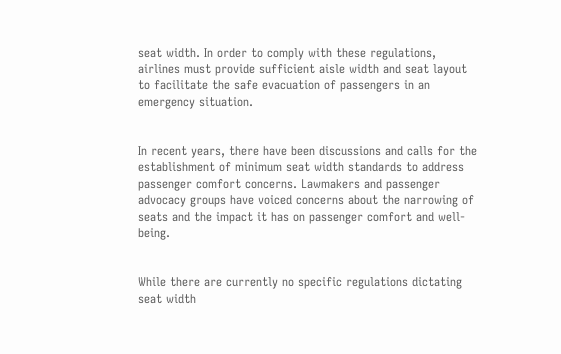seat width. In order to comply with these regulations, airlines must provide sufficient aisle width and seat layout to facilitate the safe evacuation of passengers in an emergency situation.


In recent years, there have been discussions and calls for the establishment of minimum seat width standards to address passenger comfort concerns. Lawmakers and passenger advocacy groups have voiced concerns about the narrowing of seats and the impact it has on passenger comfort and well-being.


While there are currently no specific regulations dictating seat width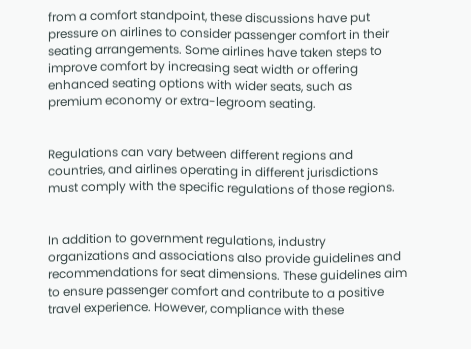from a comfort standpoint, these discussions have put pressure on airlines to consider passenger comfort in their seating arrangements. Some airlines have taken steps to improve comfort by increasing seat width or offering enhanced seating options with wider seats, such as premium economy or extra-legroom seating.


Regulations can vary between different regions and countries, and airlines operating in different jurisdictions must comply with the specific regulations of those regions.


In addition to government regulations, industry organizations and associations also provide guidelines and recommendations for seat dimensions. These guidelines aim to ensure passenger comfort and contribute to a positive travel experience. However, compliance with these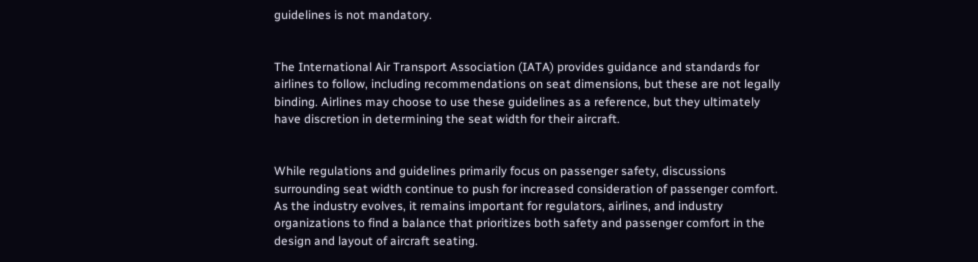guidelines is not mandatory.


The International Air Transport Association (IATA) provides guidance and standards for airlines to follow, including recommendations on seat dimensions, but these are not legally binding. Airlines may choose to use these guidelines as a reference, but they ultimately have discretion in determining the seat width for their aircraft.


While regulations and guidelines primarily focus on passenger safety, discussions surrounding seat width continue to push for increased consideration of passenger comfort. As the industry evolves, it remains important for regulators, airlines, and industry organizations to find a balance that prioritizes both safety and passenger comfort in the design and layout of aircraft seating.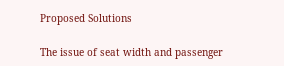Proposed Solutions

The issue of seat width and passenger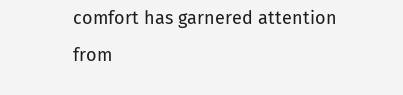comfort has garnered attention from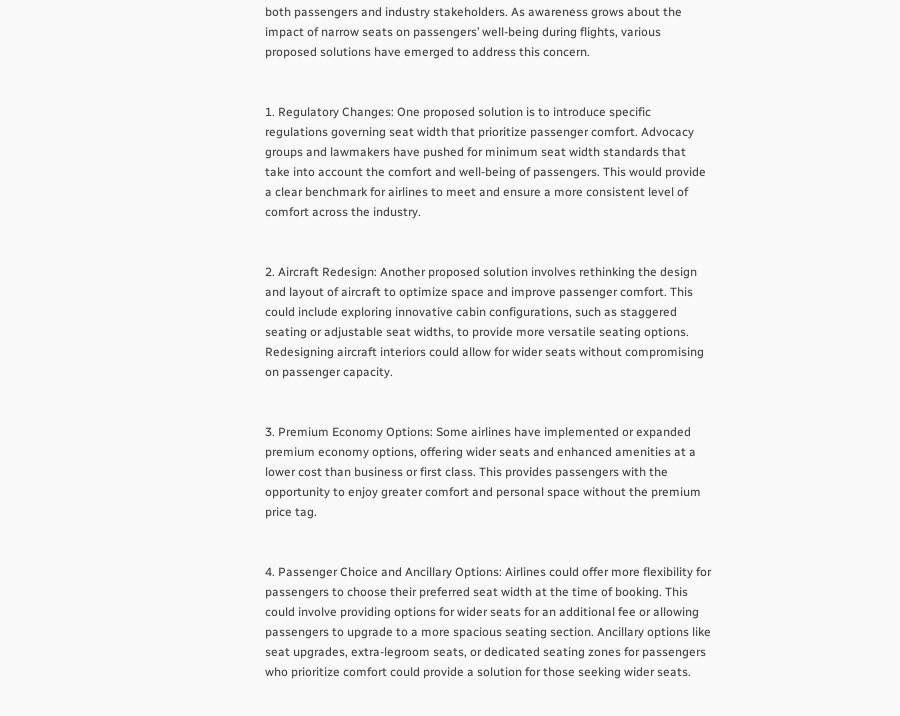both passengers and industry stakeholders. As awareness grows about the impact of narrow seats on passengers’ well-being during flights, various proposed solutions have emerged to address this concern.


1. Regulatory Changes: One proposed solution is to introduce specific regulations governing seat width that prioritize passenger comfort. Advocacy groups and lawmakers have pushed for minimum seat width standards that take into account the comfort and well-being of passengers. This would provide a clear benchmark for airlines to meet and ensure a more consistent level of comfort across the industry.


2. Aircraft Redesign: Another proposed solution involves rethinking the design and layout of aircraft to optimize space and improve passenger comfort. This could include exploring innovative cabin configurations, such as staggered seating or adjustable seat widths, to provide more versatile seating options. Redesigning aircraft interiors could allow for wider seats without compromising on passenger capacity.


3. Premium Economy Options: Some airlines have implemented or expanded premium economy options, offering wider seats and enhanced amenities at a lower cost than business or first class. This provides passengers with the opportunity to enjoy greater comfort and personal space without the premium price tag.


4. Passenger Choice and Ancillary Options: Airlines could offer more flexibility for passengers to choose their preferred seat width at the time of booking. This could involve providing options for wider seats for an additional fee or allowing passengers to upgrade to a more spacious seating section. Ancillary options like seat upgrades, extra-legroom seats, or dedicated seating zones for passengers who prioritize comfort could provide a solution for those seeking wider seats.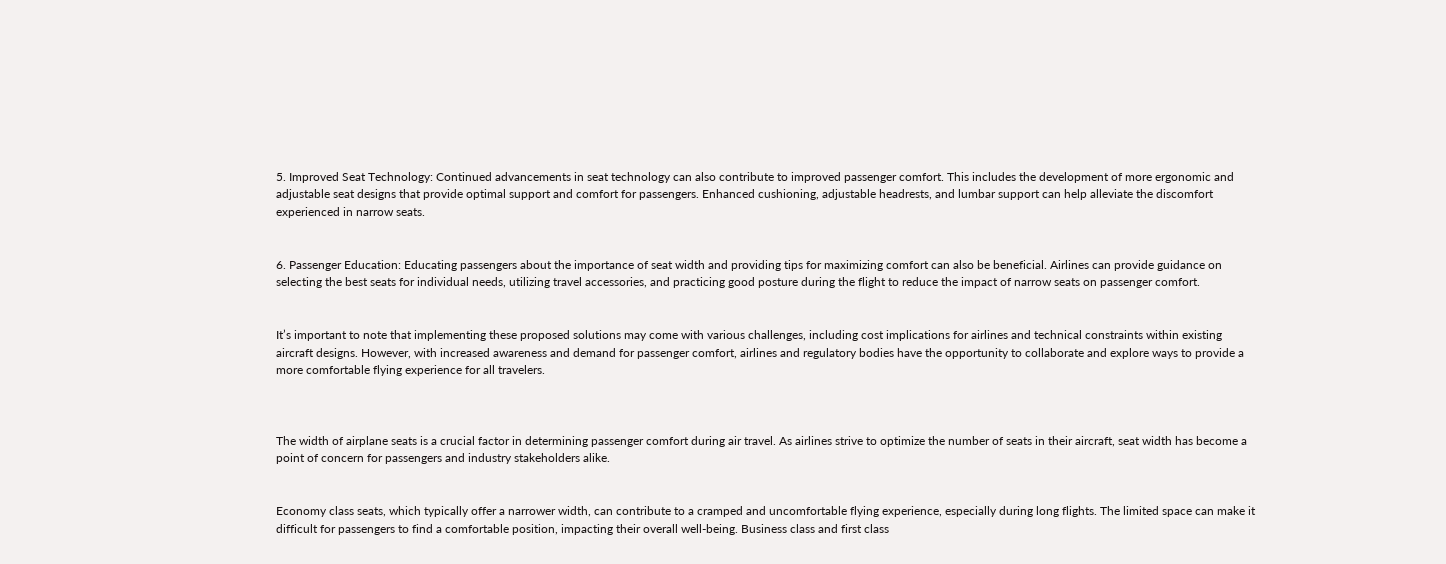5. Improved Seat Technology: Continued advancements in seat technology can also contribute to improved passenger comfort. This includes the development of more ergonomic and adjustable seat designs that provide optimal support and comfort for passengers. Enhanced cushioning, adjustable headrests, and lumbar support can help alleviate the discomfort experienced in narrow seats.


6. Passenger Education: Educating passengers about the importance of seat width and providing tips for maximizing comfort can also be beneficial. Airlines can provide guidance on selecting the best seats for individual needs, utilizing travel accessories, and practicing good posture during the flight to reduce the impact of narrow seats on passenger comfort.


It’s important to note that implementing these proposed solutions may come with various challenges, including cost implications for airlines and technical constraints within existing aircraft designs. However, with increased awareness and demand for passenger comfort, airlines and regulatory bodies have the opportunity to collaborate and explore ways to provide a more comfortable flying experience for all travelers.



The width of airplane seats is a crucial factor in determining passenger comfort during air travel. As airlines strive to optimize the number of seats in their aircraft, seat width has become a point of concern for passengers and industry stakeholders alike.


Economy class seats, which typically offer a narrower width, can contribute to a cramped and uncomfortable flying experience, especially during long flights. The limited space can make it difficult for passengers to find a comfortable position, impacting their overall well-being. Business class and first class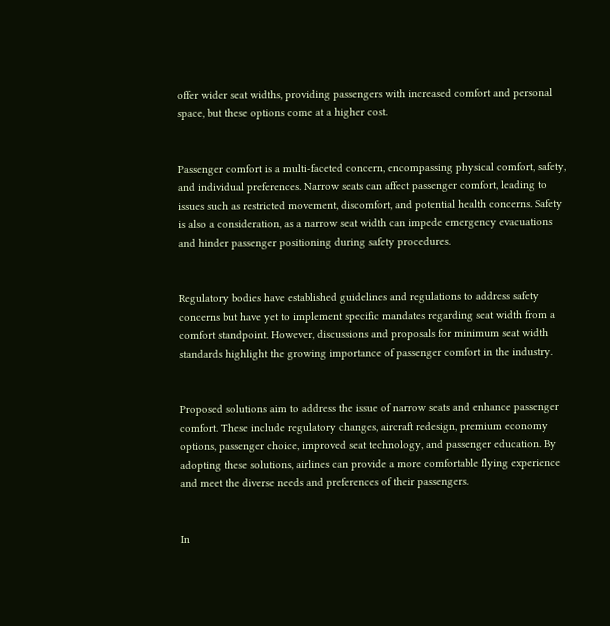offer wider seat widths, providing passengers with increased comfort and personal space, but these options come at a higher cost.


Passenger comfort is a multi-faceted concern, encompassing physical comfort, safety, and individual preferences. Narrow seats can affect passenger comfort, leading to issues such as restricted movement, discomfort, and potential health concerns. Safety is also a consideration, as a narrow seat width can impede emergency evacuations and hinder passenger positioning during safety procedures.


Regulatory bodies have established guidelines and regulations to address safety concerns but have yet to implement specific mandates regarding seat width from a comfort standpoint. However, discussions and proposals for minimum seat width standards highlight the growing importance of passenger comfort in the industry.


Proposed solutions aim to address the issue of narrow seats and enhance passenger comfort. These include regulatory changes, aircraft redesign, premium economy options, passenger choice, improved seat technology, and passenger education. By adopting these solutions, airlines can provide a more comfortable flying experience and meet the diverse needs and preferences of their passengers.


In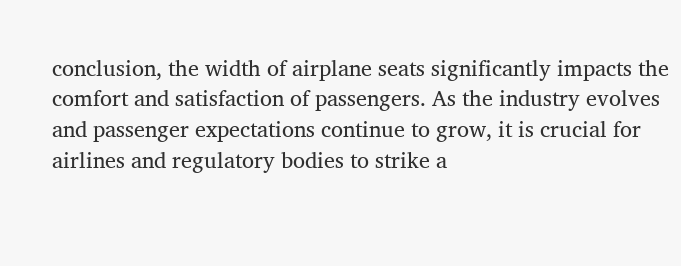conclusion, the width of airplane seats significantly impacts the comfort and satisfaction of passengers. As the industry evolves and passenger expectations continue to grow, it is crucial for airlines and regulatory bodies to strike a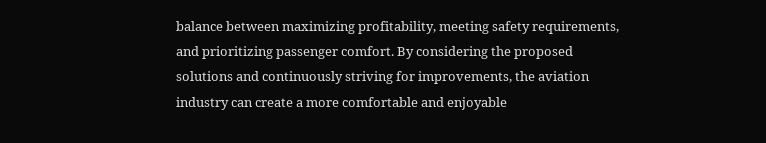balance between maximizing profitability, meeting safety requirements, and prioritizing passenger comfort. By considering the proposed solutions and continuously striving for improvements, the aviation industry can create a more comfortable and enjoyable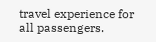travel experience for all passengers.